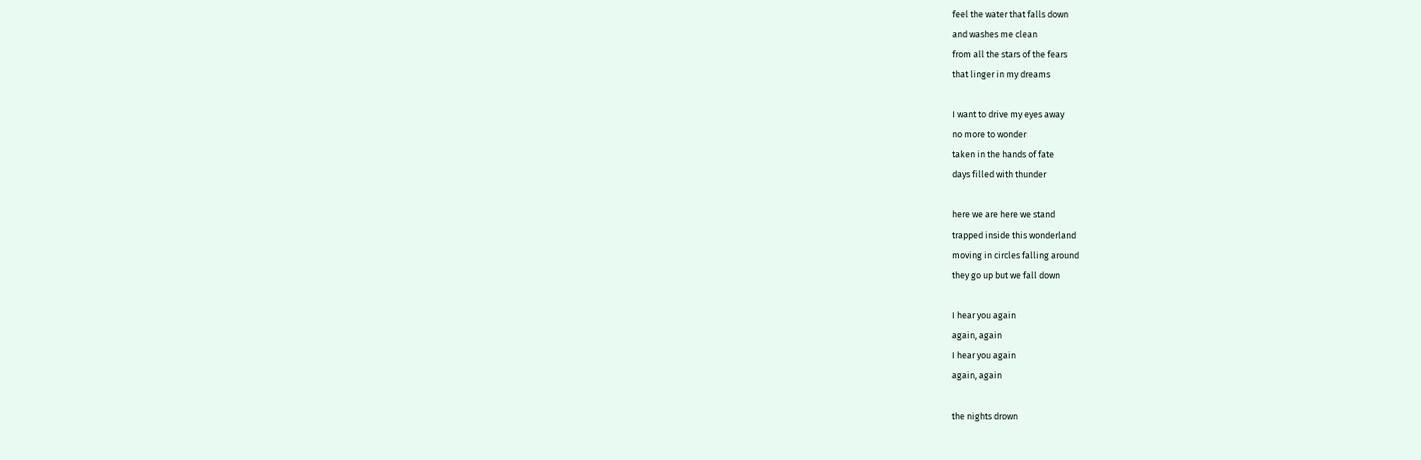feel the water that falls down
and washes me clean
from all the stars of the fears
that linger in my dreams

I want to drive my eyes away
no more to wonder
taken in the hands of fate
days filled with thunder

here we are here we stand
trapped inside this wonderland
moving in circles falling around
they go up but we fall down

I hear you again
again, again
I hear you again
again, again

the nights drown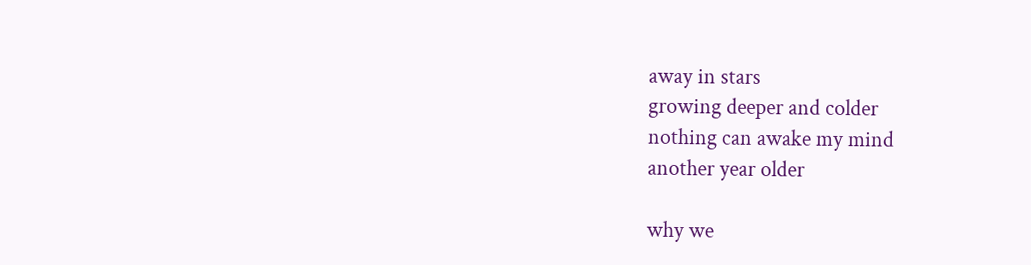away in stars
growing deeper and colder
nothing can awake my mind
another year older

why we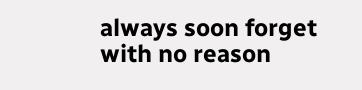always soon forget
with no reason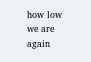how low we are again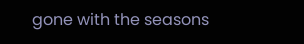gone with the seasons